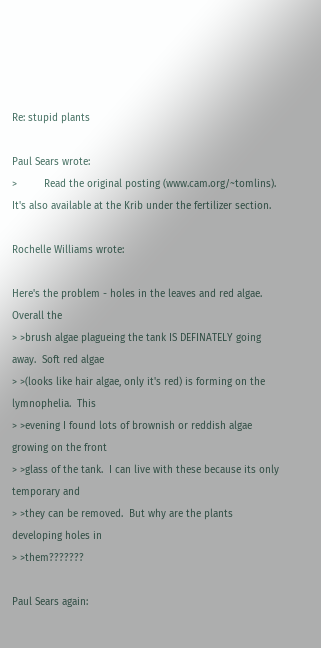Re: stupid plants

Paul Sears wrote:
>         Read the original posting (www.cam.org/~tomlins).
It's also available at the Krib under the fertilizer section.

Rochelle Williams wrote:

Here's the problem - holes in the leaves and red algae.  Overall the
> >brush algae plagueing the tank IS DEFINATELY going away.  Soft red algae
> >(looks like hair algae, only it's red) is forming on the lymnophelia.  This
> >evening I found lots of brownish or reddish algae growing on the front
> >glass of the tank.  I can live with these because its only temporary and
> >they can be removed.  But why are the plants developing holes in
> >them???????

Paul Sears again: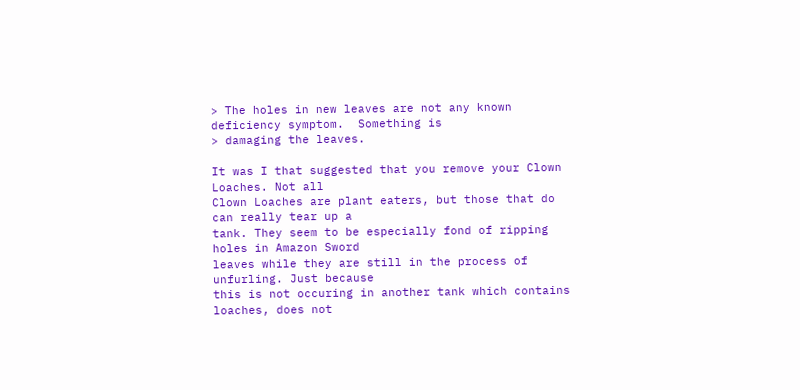> The holes in new leaves are not any known deficiency symptom.  Something is
> damaging the leaves.

It was I that suggested that you remove your Clown Loaches. Not all
Clown Loaches are plant eaters, but those that do can really tear up a
tank. They seem to be especially fond of ripping holes in Amazon Sword
leaves while they are still in the process of unfurling. Just because
this is not occuring in another tank which contains loaches, does not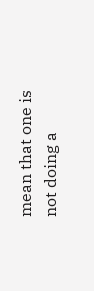mean that one is not doing a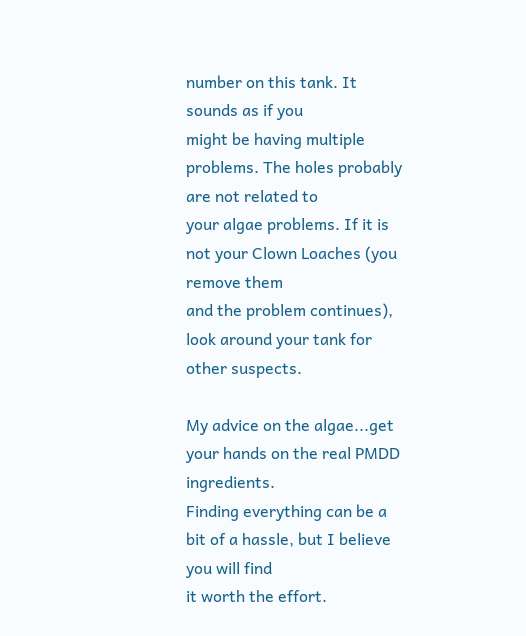number on this tank. It sounds as if you
might be having multiple problems. The holes probably are not related to
your algae problems. If it is not your Clown Loaches (you remove them
and the problem continues), look around your tank for other suspects.

My advice on the algae...get your hands on the real PMDD ingredients.
Finding everything can be a bit of a hassle, but I believe you will find
it worth the effort.